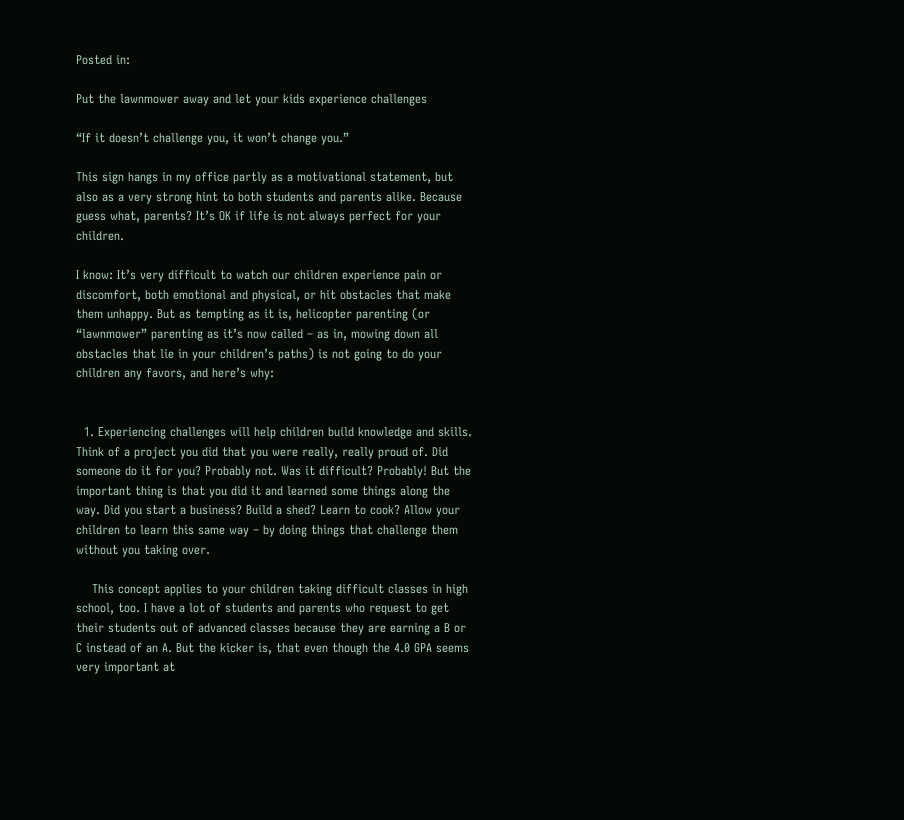Posted in:

Put the lawnmower away and let your kids experience challenges

“If it doesn’t challenge you, it won’t change you.”

This sign hangs in my office partly as a motivational statement, but also as a very strong hint to both students and parents alike. Because guess what, parents? It’s OK if life is not always perfect for your children.

I know: It’s very difficult to watch our children experience pain or discomfort, both emotional and physical, or hit obstacles that make them unhappy. But as tempting as it is, helicopter parenting (or “lawnmower” parenting as it’s now called – as in, mowing down all obstacles that lie in your children’s paths) is not going to do your children any favors, and here’s why:


  1. Experiencing challenges will help children build knowledge and skills. Think of a project you did that you were really, really proud of. Did someone do it for you? Probably not. Was it difficult? Probably! But the important thing is that you did it and learned some things along the way. Did you start a business? Build a shed? Learn to cook? Allow your children to learn this same way – by doing things that challenge them without you taking over.

    This concept applies to your children taking difficult classes in high school, too. I have a lot of students and parents who request to get their students out of advanced classes because they are earning a B or C instead of an A. But the kicker is, that even though the 4.0 GPA seems very important at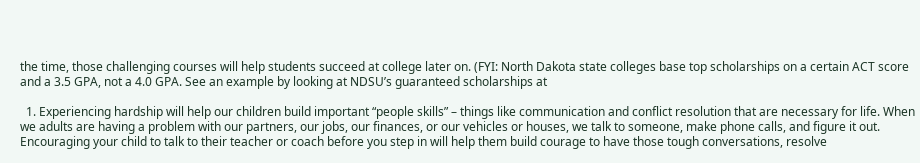the time, those challenging courses will help students succeed at college later on. (FYI: North Dakota state colleges base top scholarships on a certain ACT score and a 3.5 GPA, not a 4.0 GPA. See an example by looking at NDSU’s guaranteed scholarships at

  1. Experiencing hardship will help our children build important “people skills” – things like communication and conflict resolution that are necessary for life. When we adults are having a problem with our partners, our jobs, our finances, or our vehicles or houses, we talk to someone, make phone calls, and figure it out. Encouraging your child to talk to their teacher or coach before you step in will help them build courage to have those tough conversations, resolve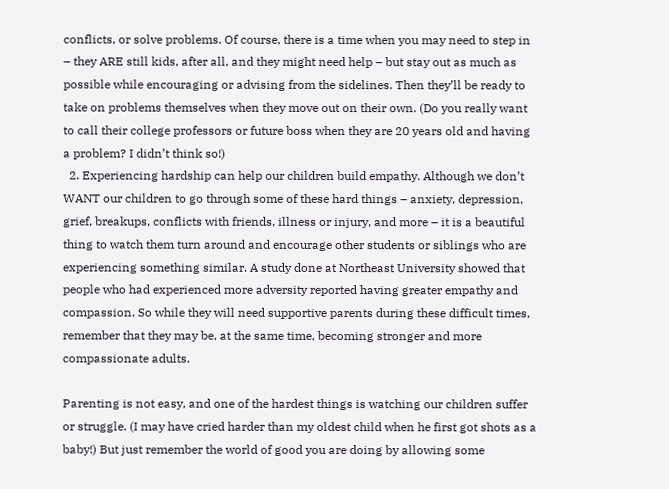conflicts, or solve problems. Of course, there is a time when you may need to step in – they ARE still kids, after all, and they might need help – but stay out as much as possible while encouraging or advising from the sidelines. Then they’ll be ready to take on problems themselves when they move out on their own. (Do you really want to call their college professors or future boss when they are 20 years old and having a problem? I didn’t think so!)
  2. Experiencing hardship can help our children build empathy. Although we don’t WANT our children to go through some of these hard things – anxiety, depression, grief, breakups, conflicts with friends, illness or injury, and more – it is a beautiful thing to watch them turn around and encourage other students or siblings who are experiencing something similar. A study done at Northeast University showed that people who had experienced more adversity reported having greater empathy and compassion. So while they will need supportive parents during these difficult times, remember that they may be, at the same time, becoming stronger and more compassionate adults.

Parenting is not easy, and one of the hardest things is watching our children suffer or struggle. (I may have cried harder than my oldest child when he first got shots as a baby!) But just remember the world of good you are doing by allowing some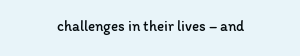challenges in their lives – and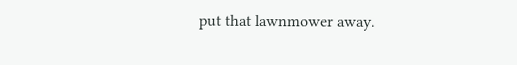put that lawnmower away.